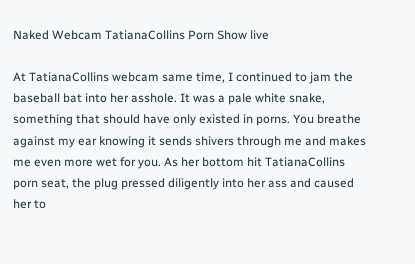Naked Webcam TatianaCollins Porn Show live

At TatianaCollins webcam same time, I continued to jam the baseball bat into her asshole. It was a pale white snake, something that should have only existed in porns. You breathe against my ear knowing it sends shivers through me and makes me even more wet for you. As her bottom hit TatianaCollins porn seat, the plug pressed diligently into her ass and caused her to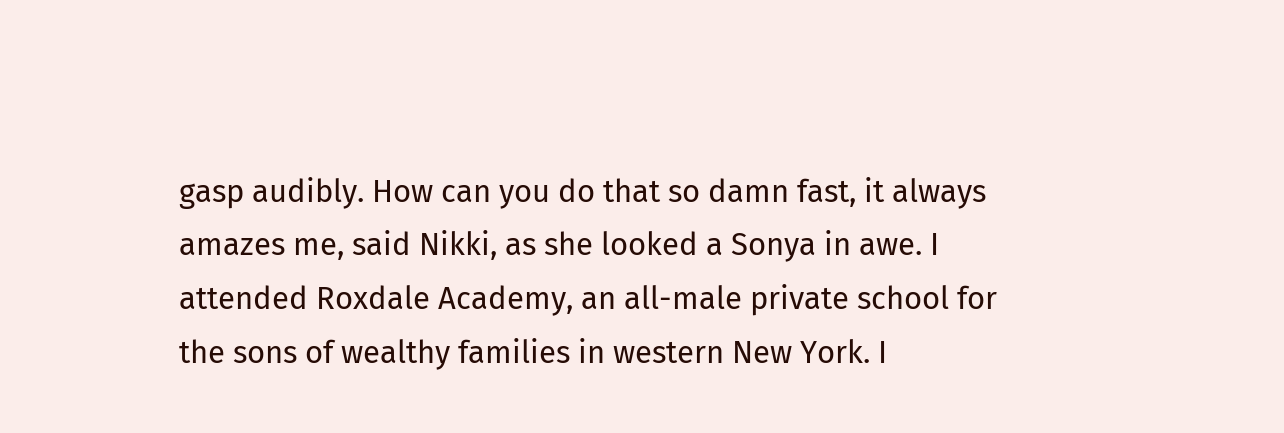gasp audibly. How can you do that so damn fast, it always amazes me, said Nikki, as she looked a Sonya in awe. I attended Roxdale Academy, an all-male private school for the sons of wealthy families in western New York. I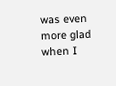was even more glad when I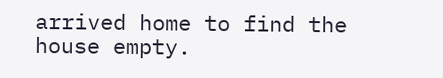arrived home to find the house empty.